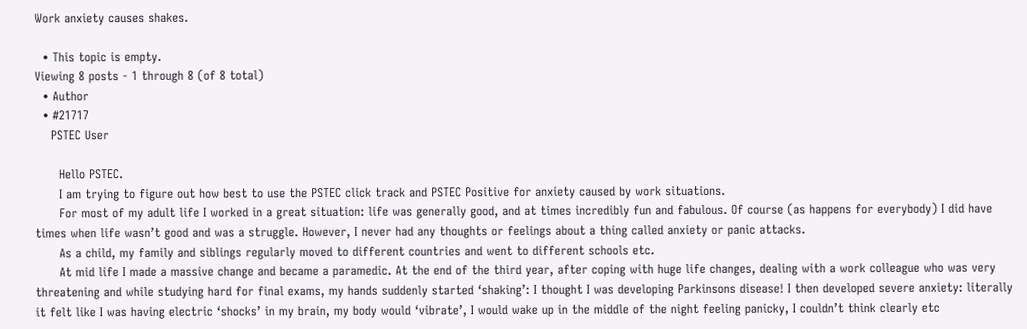Work anxiety causes shakes.

  • This topic is empty.
Viewing 8 posts - 1 through 8 (of 8 total)
  • Author
  • #21717
    PSTEC User

      Hello PSTEC.
      I am trying to figure out how best to use the PSTEC click track and PSTEC Positive for anxiety caused by work situations.
      For most of my adult life I worked in a great situation: life was generally good, and at times incredibly fun and fabulous. Of course (as happens for everybody) I did have times when life wasn’t good and was a struggle. However, I never had any thoughts or feelings about a thing called anxiety or panic attacks.
      As a child, my family and siblings regularly moved to different countries and went to different schools etc.
      At mid life I made a massive change and became a paramedic. At the end of the third year, after coping with huge life changes, dealing with a work colleague who was very threatening and while studying hard for final exams, my hands suddenly started ‘shaking’: I thought I was developing Parkinsons disease! I then developed severe anxiety: literally it felt like I was having electric ‘shocks’ in my brain, my body would ‘vibrate’, I would wake up in the middle of the night feeling panicky, I couldn’t think clearly etc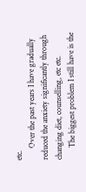etc.
      Over the past years I have gradually reduced the anxiety significantly through changing diet, counselling, etc etc.
      The biggest problem I still have is the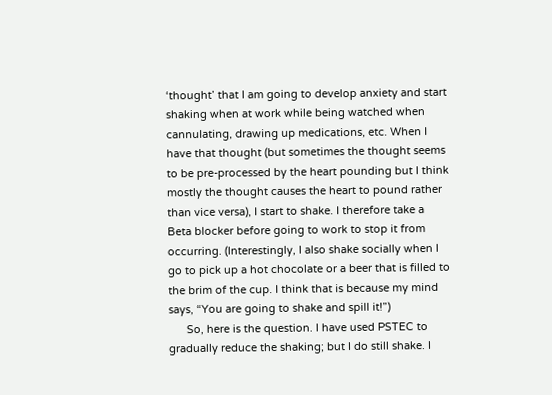‘thought’ that I am going to develop anxiety and start shaking when at work while being watched when cannulating, drawing up medications, etc. When I have that thought (but sometimes the thought seems to be pre-processed by the heart pounding but I think mostly the thought causes the heart to pound rather than vice versa), I start to shake. I therefore take a Beta blocker before going to work to stop it from occurring. (Interestingly, I also shake socially when I go to pick up a hot chocolate or a beer that is filled to the brim of the cup. I think that is because my mind says, “You are going to shake and spill it!”)
      So, here is the question. I have used PSTEC to gradually reduce the shaking; but I do still shake. I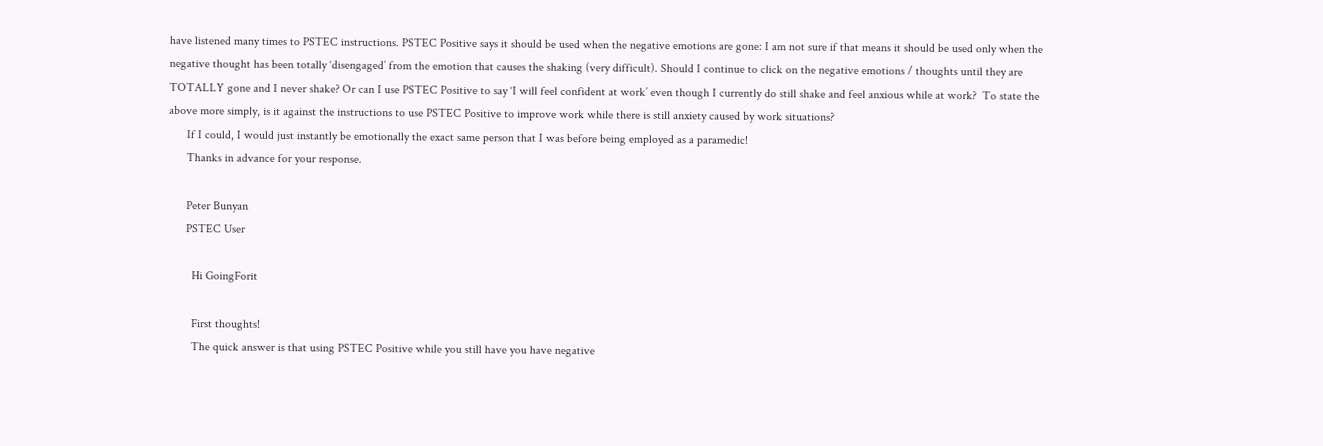have listened many times to PSTEC instructions. PSTEC Positive says it should be used when the negative emotions are gone: I am not sure if that means it should be used only when the negative thought has been totally ‘disengaged’ from the emotion that causes the shaking (very difficult). Should I continue to click on the negative emotions / thoughts until they are TOTALLY gone and I never shake? Or can I use PSTEC Positive to say ‘I will feel confident at work’ even though I currently do still shake and feel anxious while at work?  To state the above more simply, is it against the instructions to use PSTEC Positive to improve work while there is still anxiety caused by work situations?
      If I could, I would just instantly be emotionally the exact same person that I was before being employed as a paramedic!
      Thanks in advance for your response.

      Peter Bunyan
      PSTEC User

        Hi GoingForit

        First thoughts!
        The quick answer is that using PSTEC Positive while you still have you have negative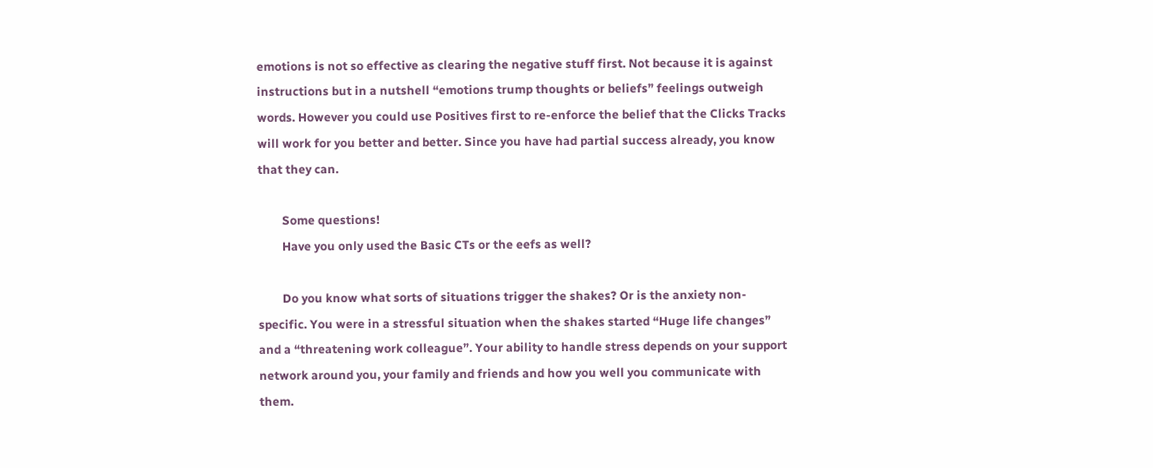emotions is not so effective as clearing the negative stuff first. Not because it is against instructions but in a nutshell “emotions trump thoughts or beliefs” feelings outweigh words. However you could use Positives first to re-enforce the belief that the Clicks Tracks will work for you better and better. Since you have had partial success already, you know that they can.

        Some questions!
        Have you only used the Basic CTs or the eefs as well?

        Do you know what sorts of situations trigger the shakes? Or is the anxiety non-specific. You were in a stressful situation when the shakes started “Huge life changes” and a “threatening work colleague”. Your ability to handle stress depends on your support network around you, your family and friends and how you well you communicate with them.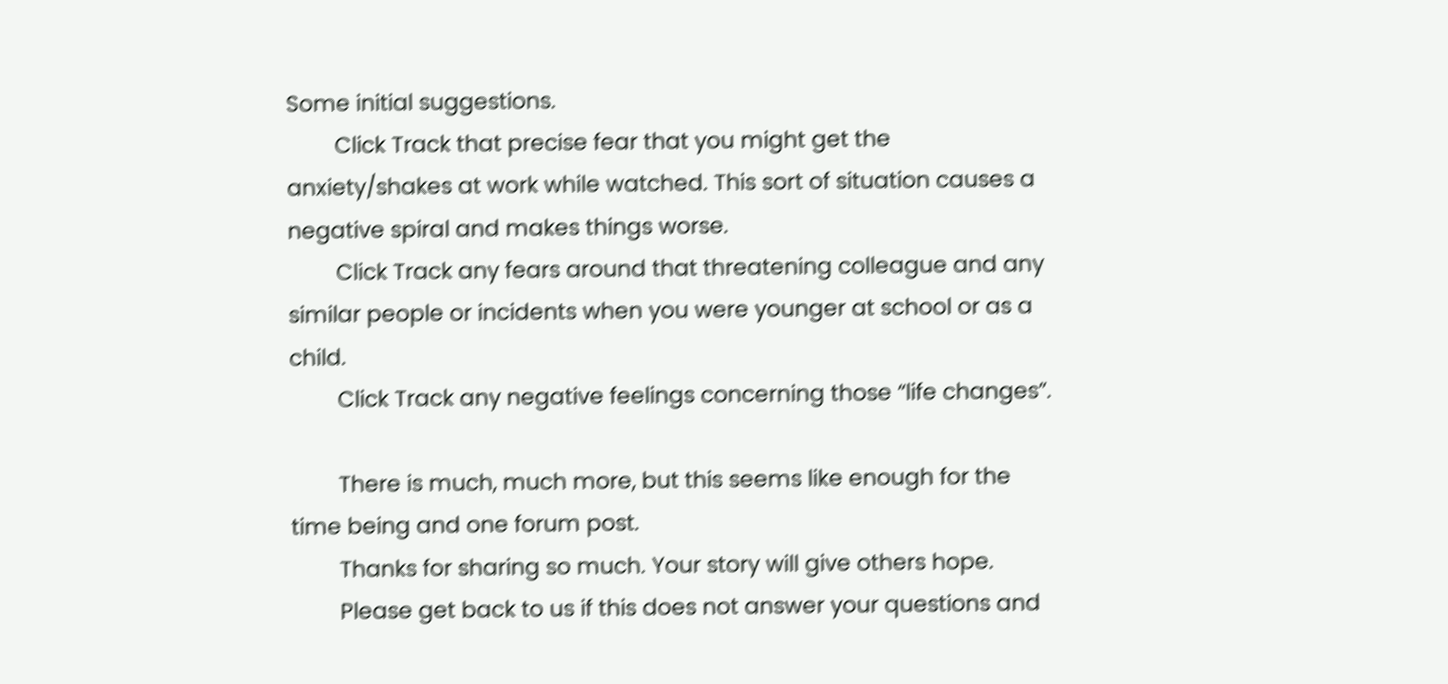Some initial suggestions.
        Click Track that precise fear that you might get the anxiety/shakes at work while watched. This sort of situation causes a negative spiral and makes things worse.
        Click Track any fears around that threatening colleague and any similar people or incidents when you were younger at school or as a child.
        Click Track any negative feelings concerning those “life changes”.

        There is much, much more, but this seems like enough for the time being and one forum post.
        Thanks for sharing so much. Your story will give others hope.
        Please get back to us if this does not answer your questions and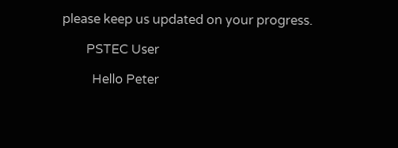please keep us updated on your progress.

        PSTEC User

          Hello Peter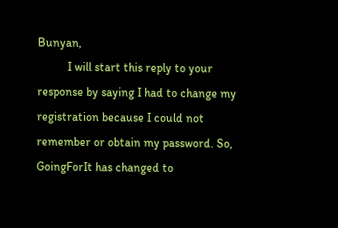Bunyan,
          I will start this reply to your response by saying I had to change my registration because I could not remember or obtain my password. So, GoingForIt has changed to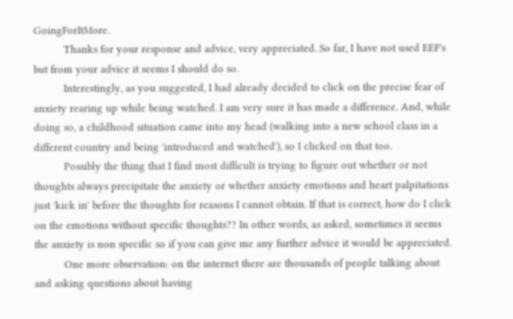GoingForItMore.
          Thanks for your response and advice, very appreciated. So far, I have not used EEF's but from your advice it seems I should do so.
          Interestingly, as you suggested, I had already decided to click on the precise fear of anxiety rearing up while being watched. I am very sure it has made a difference. And, while doing so, a childhood situation came into my head (walking into a new school class in a different country and being 'introduced and watched'), so I clicked on that too.
          Possibly the thing that I find most difficult is trying to figure out whether or not thoughts always precipitate the anxiety or whether anxiety emotions and heart palpitations just 'kick in' before the thoughts for reasons I cannot obtain. If that is correct, how do I click on the emotions without specific thoughts?? In other words, as asked, sometimes it seems the anxiety is non specific so if you can give me any further advice it would be appreciated.
          One more observation: on the internet there are thousands of people talking about and asking questions about having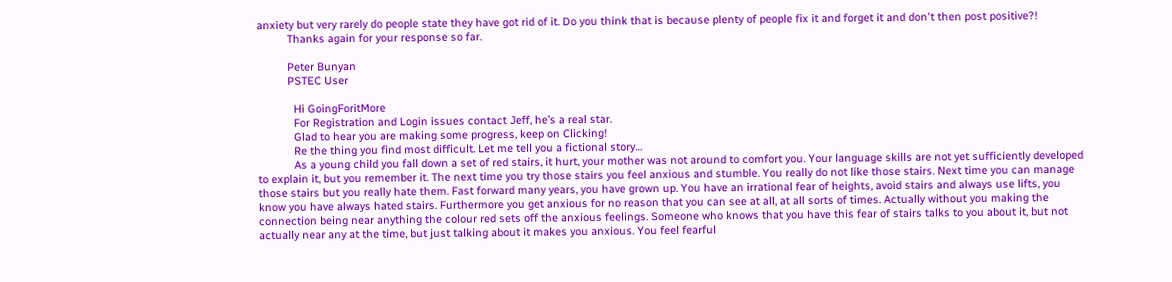anxiety but very rarely do people state they have got rid of it. Do you think that is because plenty of people fix it and forget it and don't then post positive?!
          Thanks again for your response so far.

          Peter Bunyan
          PSTEC User

            Hi GoingForitMore
            For Registration and Login issues contact Jeff, he’s a real star.
            Glad to hear you are making some progress, keep on Clicking!
            Re the thing you find most difficult. Let me tell you a fictional story…
            As a young child you fall down a set of red stairs, it hurt, your mother was not around to comfort you. Your language skills are not yet sufficiently developed to explain it, but you remember it. The next time you try those stairs you feel anxious and stumble. You really do not like those stairs. Next time you can manage those stairs but you really hate them. Fast forward many years, you have grown up. You have an irrational fear of heights, avoid stairs and always use lifts, you know you have always hated stairs. Furthermore you get anxious for no reason that you can see at all, at all sorts of times. Actually without you making the connection being near anything the colour red sets off the anxious feelings. Someone who knows that you have this fear of stairs talks to you about it, but not actually near any at the time, but just talking about it makes you anxious. You feel fearful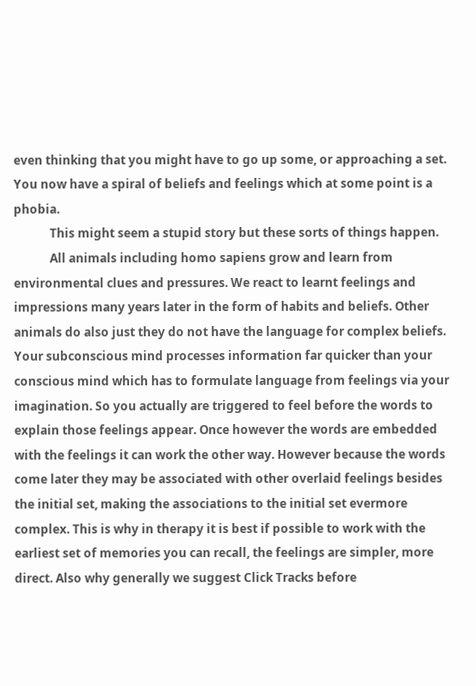even thinking that you might have to go up some, or approaching a set. You now have a spiral of beliefs and feelings which at some point is a phobia.
            This might seem a stupid story but these sorts of things happen.
            All animals including homo sapiens grow and learn from environmental clues and pressures. We react to learnt feelings and impressions many years later in the form of habits and beliefs. Other animals do also just they do not have the language for complex beliefs. Your subconscious mind processes information far quicker than your conscious mind which has to formulate language from feelings via your imagination. So you actually are triggered to feel before the words to explain those feelings appear. Once however the words are embedded with the feelings it can work the other way. However because the words come later they may be associated with other overlaid feelings besides the initial set, making the associations to the initial set evermore complex. This is why in therapy it is best if possible to work with the earliest set of memories you can recall, the feelings are simpler, more direct. Also why generally we suggest Click Tracks before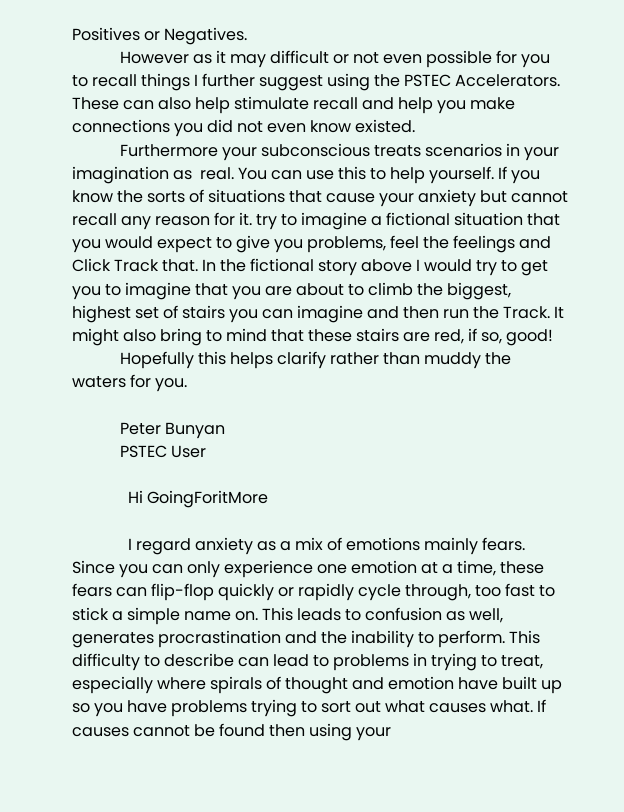Positives or Negatives.
            However as it may difficult or not even possible for you to recall things I further suggest using the PSTEC Accelerators. These can also help stimulate recall and help you make connections you did not even know existed.
            Furthermore your subconscious treats scenarios in your imagination as  real. You can use this to help yourself. If you know the sorts of situations that cause your anxiety but cannot recall any reason for it. try to imagine a fictional situation that you would expect to give you problems, feel the feelings and Click Track that. In the fictional story above I would try to get you to imagine that you are about to climb the biggest, highest set of stairs you can imagine and then run the Track. It might also bring to mind that these stairs are red, if so, good!
            Hopefully this helps clarify rather than muddy the waters for you.

            Peter Bunyan
            PSTEC User

              Hi GoingForitMore

              I regard anxiety as a mix of emotions mainly fears. Since you can only experience one emotion at a time, these fears can flip-flop quickly or rapidly cycle through, too fast to stick a simple name on. This leads to confusion as well, generates procrastination and the inability to perform. This difficulty to describe can lead to problems in trying to treat, especially where spirals of thought and emotion have built up so you have problems trying to sort out what causes what. If causes cannot be found then using your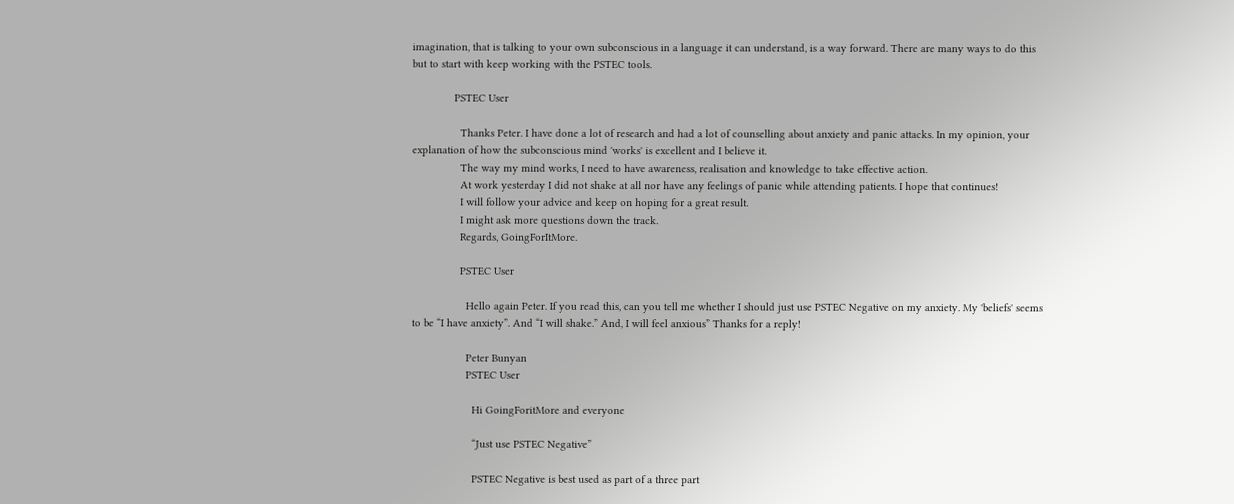imagination, that is talking to your own subconscious in a language it can understand, is a way forward. There are many ways to do this but to start with keep working with the PSTEC tools.

              PSTEC User

                Thanks Peter. I have done a lot of research and had a lot of counselling about anxiety and panic attacks. In my opinion, your explanation of how the subconscious mind 'works' is excellent and I believe it.
                The way my mind works, I need to have awareness, realisation and knowledge to take effective action.
                At work yesterday I did not shake at all nor have any feelings of panic while attending patients. I hope that continues!
                I will follow your advice and keep on hoping for a great result.
                I might ask more questions down the track.
                Regards, GoingForItMore.

                PSTEC User

                  Hello again Peter. If you read this, can you tell me whether I should just use PSTEC Negative on my anxiety. My 'beliefs' seems to be “I have anxiety”. And “I will shake.” And, I will feel anxious” Thanks for a reply!

                  Peter Bunyan
                  PSTEC User

                    Hi GoingForitMore and everyone

                    “Just use PSTEC Negative”

                    PSTEC Negative is best used as part of a three part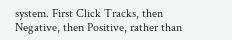system. First Click Tracks, then Negative, then Positive, rather than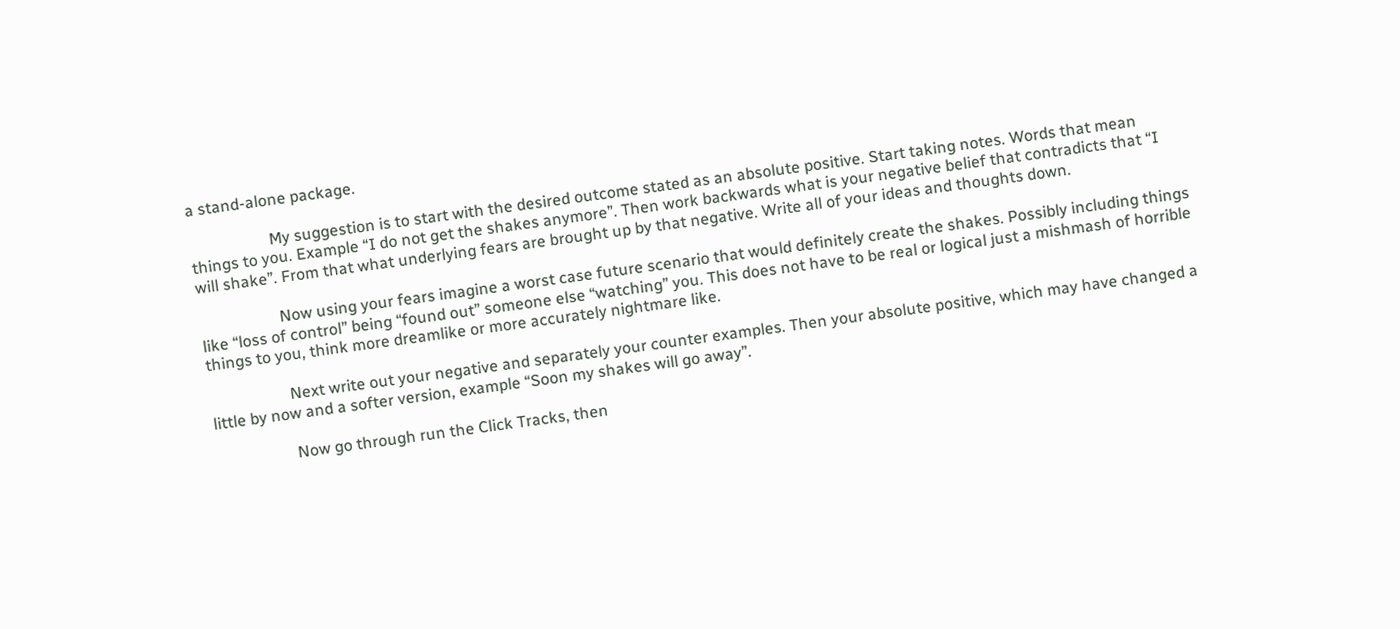a stand-alone package.

                    My suggestion is to start with the desired outcome stated as an absolute positive. Start taking notes. Words that mean things to you. Example “I do not get the shakes anymore”. Then work backwards what is your negative belief that contradicts that “I will shake”. From that what underlying fears are brought up by that negative. Write all of your ideas and thoughts down.

                    Now using your fears imagine a worst case future scenario that would definitely create the shakes. Possibly including things like “loss of control” being “found out” someone else “watching” you. This does not have to be real or logical just a mishmash of horrible things to you, think more dreamlike or more accurately nightmare like.

                    Next write out your negative and separately your counter examples. Then your absolute positive, which may have changed a little by now and a softer version, example “Soon my shakes will go away”.

                    Now go through run the Click Tracks, then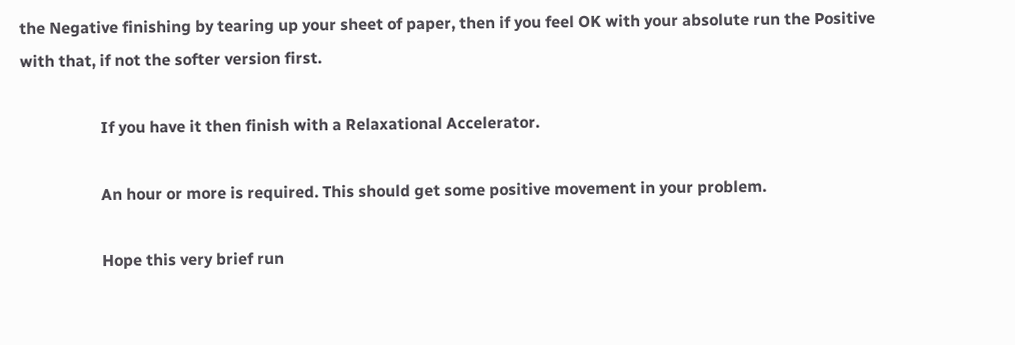the Negative finishing by tearing up your sheet of paper, then if you feel OK with your absolute run the Positive with that, if not the softer version first.

                    If you have it then finish with a Relaxational Accelerator.

                    An hour or more is required. This should get some positive movement in your problem.

                    Hope this very brief run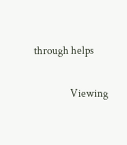through helps

                  Viewing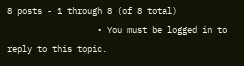8 posts - 1 through 8 (of 8 total)
                  • You must be logged in to reply to this topic.